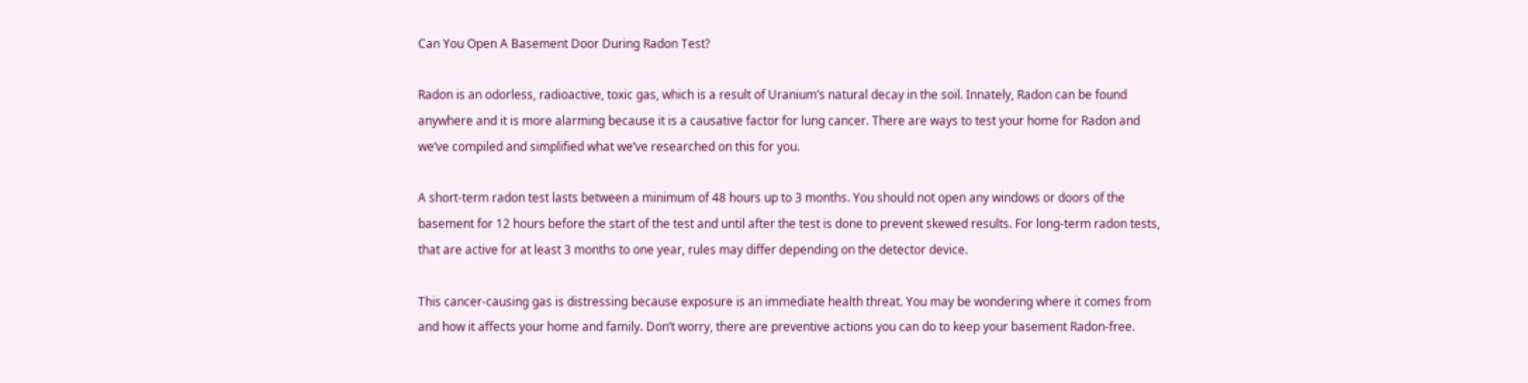Can You Open A Basement Door During Radon Test?

Radon is an odorless, radioactive, toxic gas, which is a result of Uranium’s natural decay in the soil. Innately, Radon can be found anywhere and it is more alarming because it is a causative factor for lung cancer. There are ways to test your home for Radon and we’ve compiled and simplified what we’ve researched on this for you.

A short-term radon test lasts between a minimum of 48 hours up to 3 months. You should not open any windows or doors of the basement for 12 hours before the start of the test and until after the test is done to prevent skewed results. For long-term radon tests, that are active for at least 3 months to one year, rules may differ depending on the detector device.

This cancer-causing gas is distressing because exposure is an immediate health threat. You may be wondering where it comes from and how it affects your home and family. Don’t worry, there are preventive actions you can do to keep your basement Radon-free.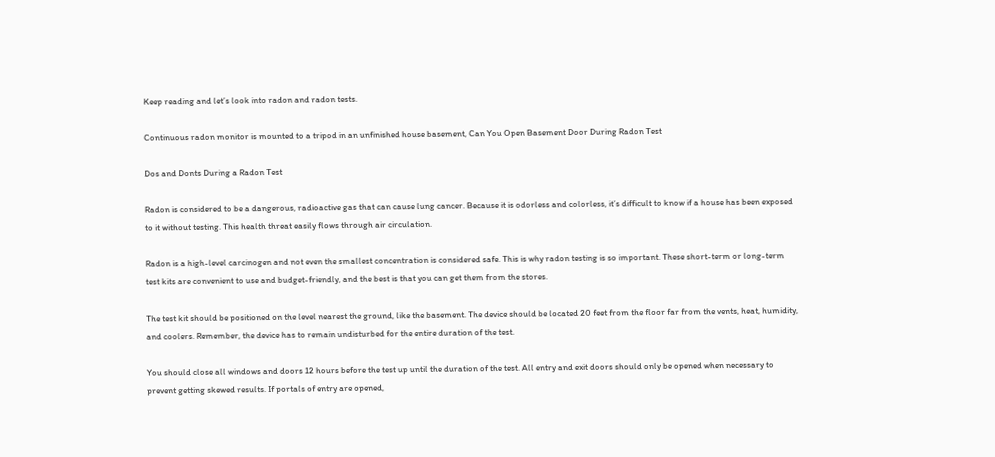Keep reading and let’s look into radon and radon tests.

Continuous radon monitor is mounted to a tripod in an unfinished house basement, Can You Open Basement Door During Radon Test

Dos and Donts During a Radon Test

Radon is considered to be a dangerous, radioactive gas that can cause lung cancer. Because it is odorless and colorless, it’s difficult to know if a house has been exposed to it without testing. This health threat easily flows through air circulation.

Radon is a high-level carcinogen and not even the smallest concentration is considered safe. This is why radon testing is so important. These short-term or long-term test kits are convenient to use and budget-friendly, and the best is that you can get them from the stores.

The test kit should be positioned on the level nearest the ground, like the basement. The device should be located 20 feet from the floor far from the vents, heat, humidity, and coolers. Remember, the device has to remain undisturbed for the entire duration of the test.

You should close all windows and doors 12 hours before the test up until the duration of the test. All entry and exit doors should only be opened when necessary to prevent getting skewed results. If portals of entry are opened,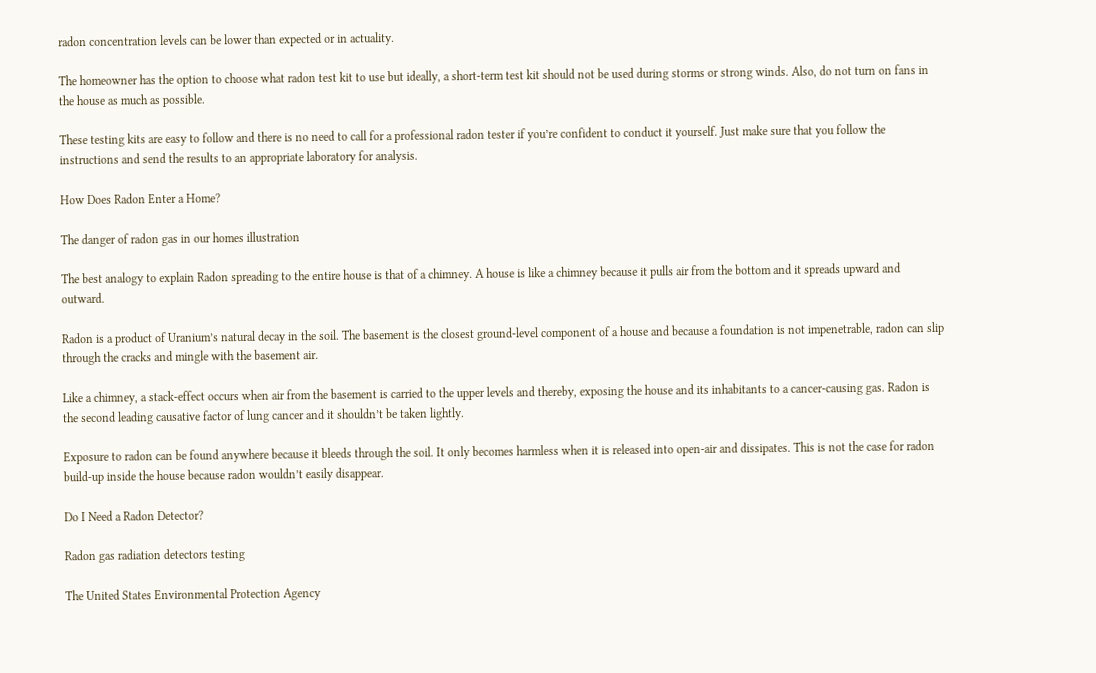radon concentration levels can be lower than expected or in actuality.

The homeowner has the option to choose what radon test kit to use but ideally, a short-term test kit should not be used during storms or strong winds. Also, do not turn on fans in the house as much as possible.

These testing kits are easy to follow and there is no need to call for a professional radon tester if you’re confident to conduct it yourself. Just make sure that you follow the instructions and send the results to an appropriate laboratory for analysis.

How Does Radon Enter a Home?

The danger of radon gas in our homes illustration

The best analogy to explain Radon spreading to the entire house is that of a chimney. A house is like a chimney because it pulls air from the bottom and it spreads upward and outward.

Radon is a product of Uranium’s natural decay in the soil. The basement is the closest ground-level component of a house and because a foundation is not impenetrable, radon can slip through the cracks and mingle with the basement air.

Like a chimney, a stack-effect occurs when air from the basement is carried to the upper levels and thereby, exposing the house and its inhabitants to a cancer-causing gas. Radon is the second leading causative factor of lung cancer and it shouldn’t be taken lightly.

Exposure to radon can be found anywhere because it bleeds through the soil. It only becomes harmless when it is released into open-air and dissipates. This is not the case for radon build-up inside the house because radon wouldn’t easily disappear.

Do I Need a Radon Detector?

Radon gas radiation detectors testing

The United States Environmental Protection Agency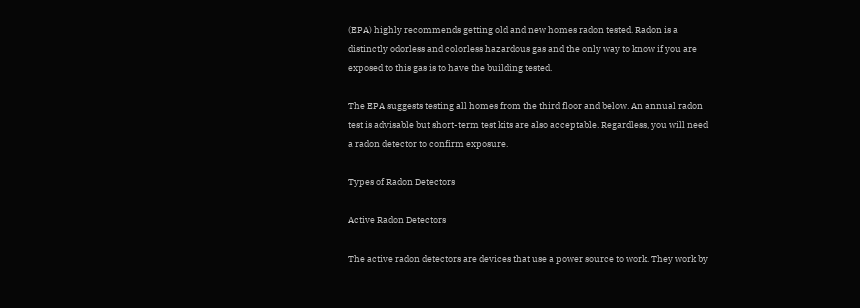(EPA) highly recommends getting old and new homes radon tested. Radon is a distinctly odorless and colorless hazardous gas and the only way to know if you are exposed to this gas is to have the building tested.

The EPA suggests testing all homes from the third floor and below. An annual radon test is advisable but short-term test kits are also acceptable. Regardless, you will need a radon detector to confirm exposure.

Types of Radon Detectors

Active Radon Detectors

The active radon detectors are devices that use a power source to work. They work by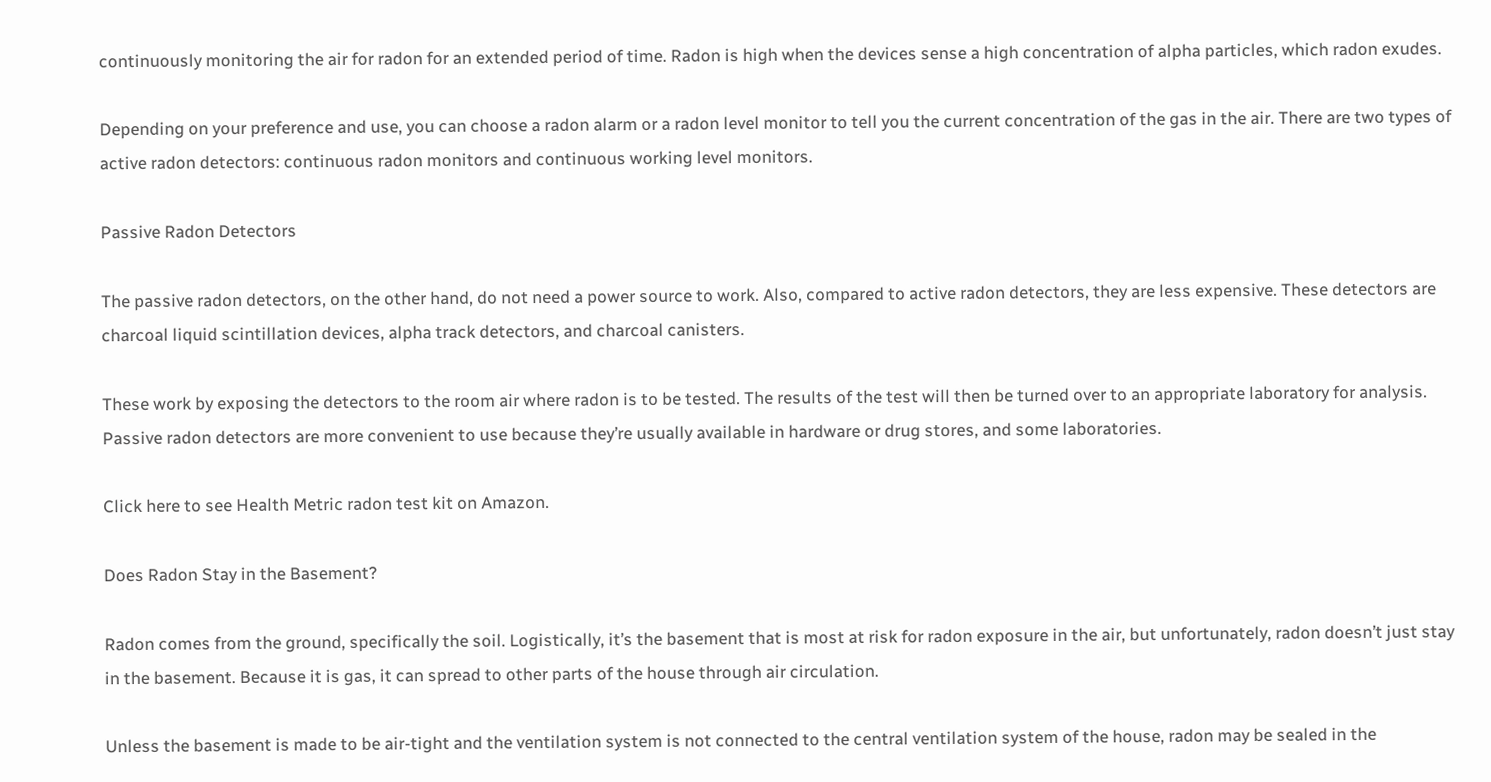continuously monitoring the air for radon for an extended period of time. Radon is high when the devices sense a high concentration of alpha particles, which radon exudes.

Depending on your preference and use, you can choose a radon alarm or a radon level monitor to tell you the current concentration of the gas in the air. There are two types of active radon detectors: continuous radon monitors and continuous working level monitors.

Passive Radon Detectors

The passive radon detectors, on the other hand, do not need a power source to work. Also, compared to active radon detectors, they are less expensive. These detectors are charcoal liquid scintillation devices, alpha track detectors, and charcoal canisters.

These work by exposing the detectors to the room air where radon is to be tested. The results of the test will then be turned over to an appropriate laboratory for analysis. Passive radon detectors are more convenient to use because they’re usually available in hardware or drug stores, and some laboratories.

Click here to see Health Metric radon test kit on Amazon.

Does Radon Stay in the Basement?

Radon comes from the ground, specifically the soil. Logistically, it’s the basement that is most at risk for radon exposure in the air, but unfortunately, radon doesn’t just stay in the basement. Because it is gas, it can spread to other parts of the house through air circulation.

Unless the basement is made to be air-tight and the ventilation system is not connected to the central ventilation system of the house, radon may be sealed in the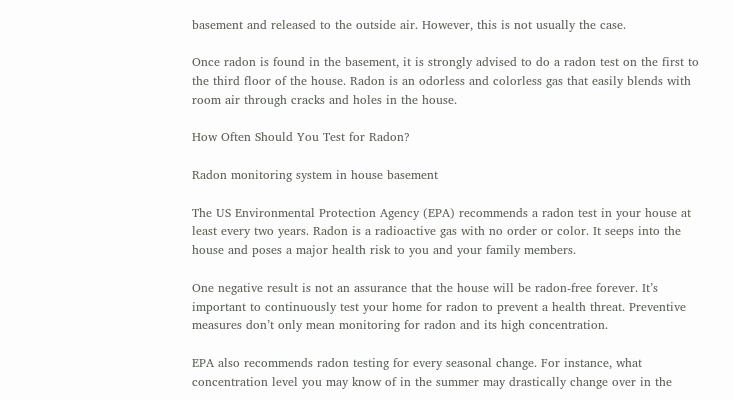basement and released to the outside air. However, this is not usually the case.

Once radon is found in the basement, it is strongly advised to do a radon test on the first to the third floor of the house. Radon is an odorless and colorless gas that easily blends with room air through cracks and holes in the house.

How Often Should You Test for Radon?

Radon monitoring system in house basement

The US Environmental Protection Agency (EPA) recommends a radon test in your house at least every two years. Radon is a radioactive gas with no order or color. It seeps into the house and poses a major health risk to you and your family members.

One negative result is not an assurance that the house will be radon-free forever. It’s important to continuously test your home for radon to prevent a health threat. Preventive measures don’t only mean monitoring for radon and its high concentration.

EPA also recommends radon testing for every seasonal change. For instance, what concentration level you may know of in the summer may drastically change over in the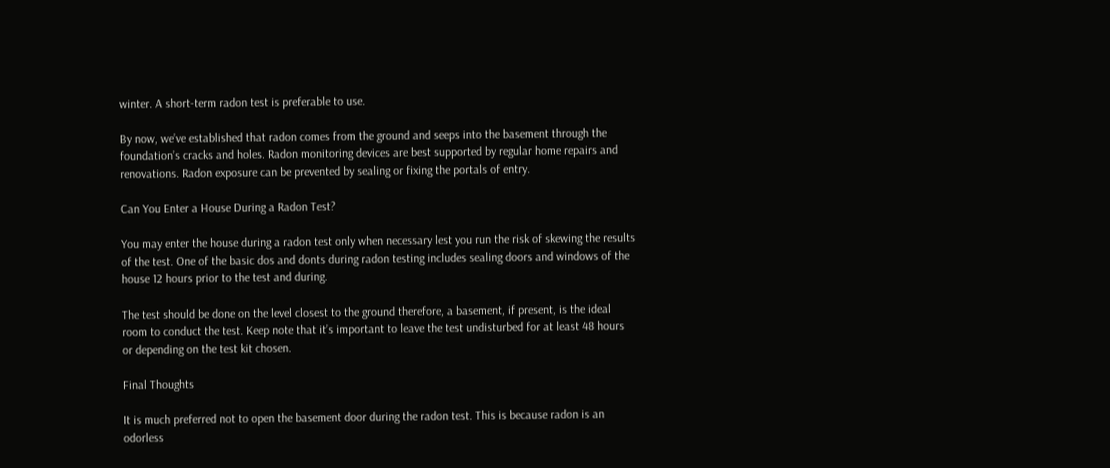winter. A short-term radon test is preferable to use.

By now, we’ve established that radon comes from the ground and seeps into the basement through the foundation’s cracks and holes. Radon monitoring devices are best supported by regular home repairs and renovations. Radon exposure can be prevented by sealing or fixing the portals of entry.

Can You Enter a House During a Radon Test?

You may enter the house during a radon test only when necessary lest you run the risk of skewing the results of the test. One of the basic dos and donts during radon testing includes sealing doors and windows of the house 12 hours prior to the test and during.

The test should be done on the level closest to the ground therefore, a basement, if present, is the ideal room to conduct the test. Keep note that it’s important to leave the test undisturbed for at least 48 hours or depending on the test kit chosen.

Final Thoughts

It is much preferred not to open the basement door during the radon test. This is because radon is an odorless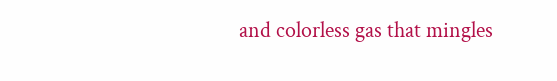and colorless gas that mingles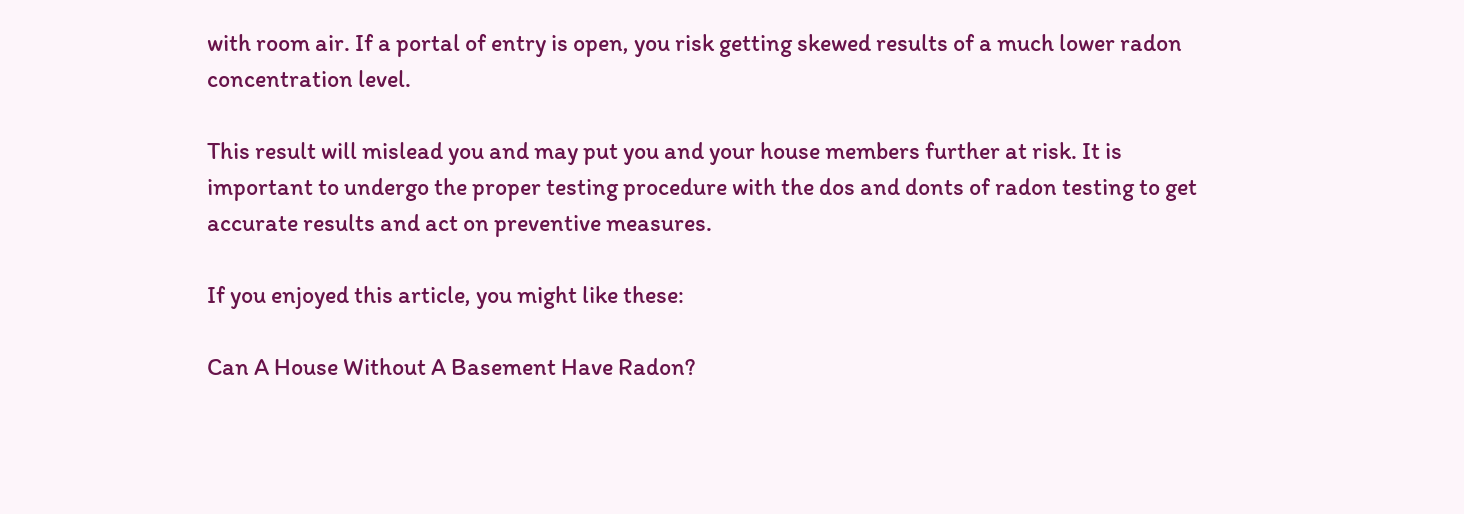with room air. If a portal of entry is open, you risk getting skewed results of a much lower radon concentration level.

This result will mislead you and may put you and your house members further at risk. It is important to undergo the proper testing procedure with the dos and donts of radon testing to get accurate results and act on preventive measures.

If you enjoyed this article, you might like these:

Can A House Without A Basement Have Radon?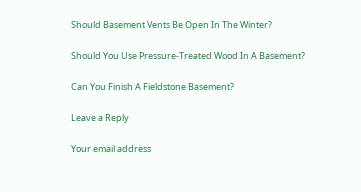Should Basement Vents Be Open In The Winter?

Should You Use Pressure-Treated Wood In A Basement?

Can You Finish A Fieldstone Basement?

Leave a Reply

Your email address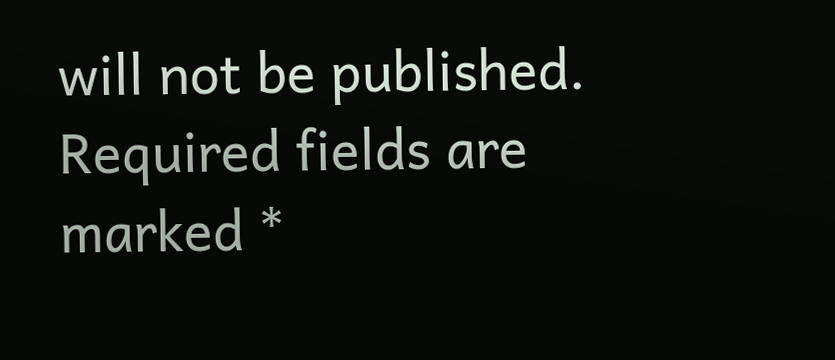will not be published. Required fields are marked *